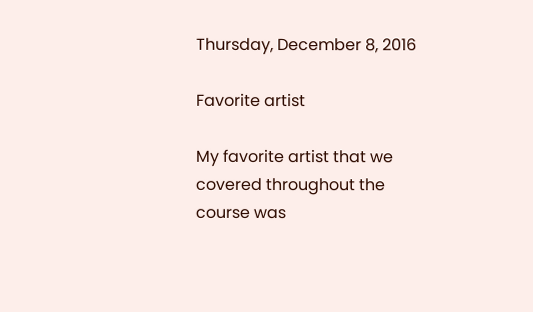Thursday, December 8, 2016

Favorite artist

My favorite artist that we covered throughout the course was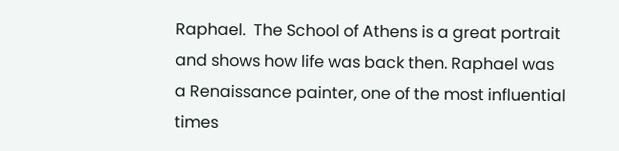Raphael.  The School of Athens is a great portrait and shows how life was back then. Raphael was a Renaissance painter, one of the most influential times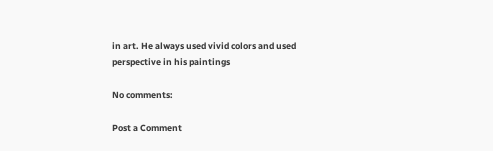in art. He always used vivid colors and used perspective in his paintings

No comments:

Post a Comment